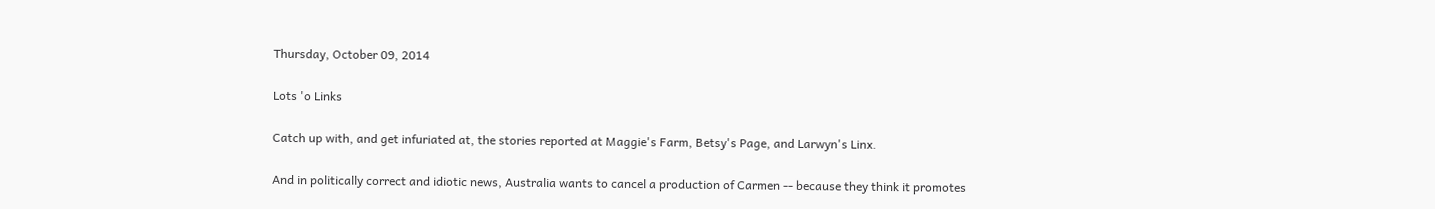Thursday, October 09, 2014

Lots 'o Links

Catch up with, and get infuriated at, the stories reported at Maggie's Farm, Betsy's Page, and Larwyn's Linx.

And in politically correct and idiotic news, Australia wants to cancel a production of Carmen -- because they think it promotes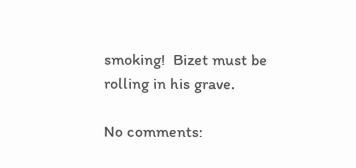smoking!  Bizet must be rolling in his grave.

No comments: